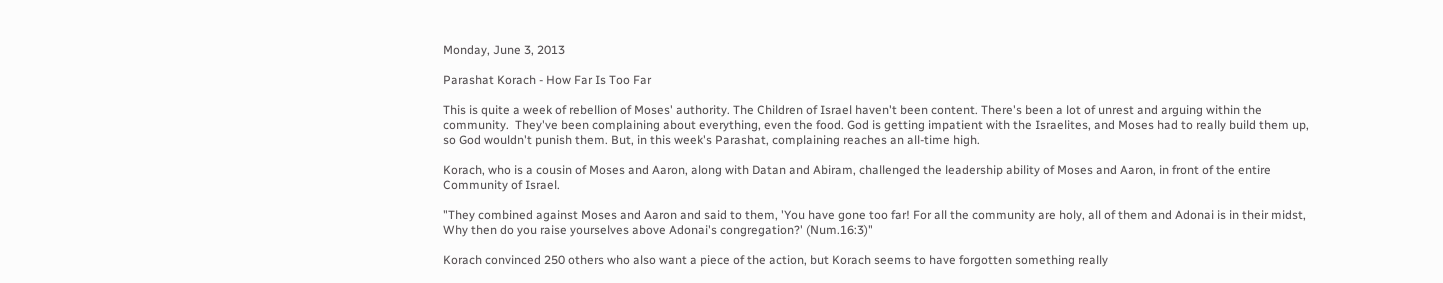Monday, June 3, 2013

Parashat Korach - How Far Is Too Far

This is quite a week of rebellion of Moses' authority. The Children of Israel haven't been content. There's been a lot of unrest and arguing within the community.  They've been complaining about everything, even the food. God is getting impatient with the Israelites, and Moses had to really build them up, so God wouldn't punish them. But, in this week's Parashat, complaining reaches an all-time high.

Korach, who is a cousin of Moses and Aaron, along with Datan and Abiram, challenged the leadership ability of Moses and Aaron, in front of the entire Community of Israel.

"They combined against Moses and Aaron and said to them, 'You have gone too far! For all the community are holy, all of them and Adonai is in their midst, Why then do you raise yourselves above Adonai's congregation?' (Num.16:3)"

Korach convinced 250 others who also want a piece of the action, but Korach seems to have forgotten something really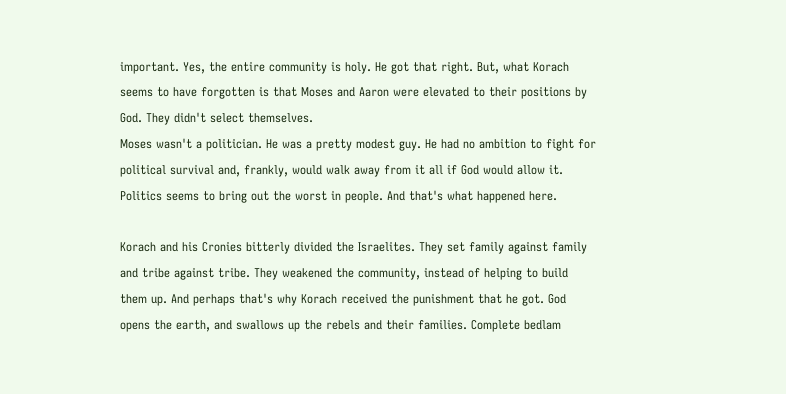important. Yes, the entire community is holy. He got that right. But, what Korach seems to have forgotten is that Moses and Aaron were elevated to their positions by God. They didn't select themselves.
Moses wasn't a politician. He was a pretty modest guy. He had no ambition to fight for political survival and, frankly, would walk away from it all if God would allow it.
Politics seems to bring out the worst in people. And that's what happened here.

Korach and his Cronies bitterly divided the Israelites. They set family against family and tribe against tribe. They weakened the community, instead of helping to build them up. And perhaps that's why Korach received the punishment that he got. God opens the earth, and swallows up the rebels and their families. Complete bedlam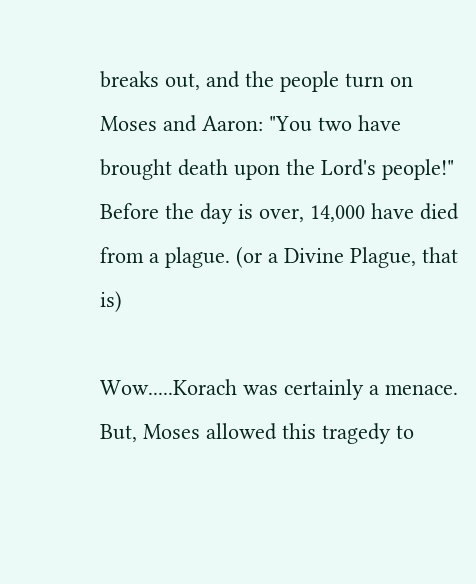breaks out, and the people turn on Moses and Aaron: "You two have brought death upon the Lord's people!"  Before the day is over, 14,000 have died from a plague. (or a Divine Plague, that is)

Wow.....Korach was certainly a menace. But, Moses allowed this tragedy to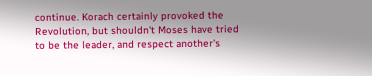continue. Korach certainly provoked the Revolution, but shouldn't Moses have tried to be the leader, and respect another's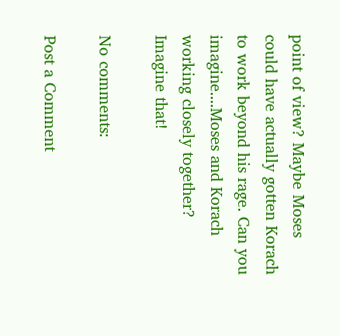point of view? Maybe Moses could have actually gotten Korach to work beyond his rage. Can you imagine....Moses and Korach working closely together? Imagine that!

No comments:

Post a Comment